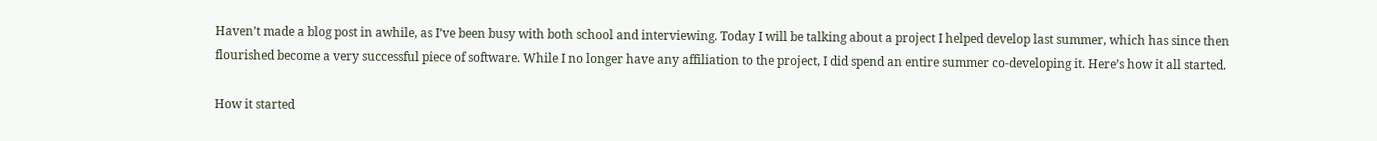Haven’t made a blog post in awhile, as I’ve been busy with both school and interviewing. Today I will be talking about a project I helped develop last summer, which has since then flourished become a very successful piece of software. While I no longer have any affiliation to the project, I did spend an entire summer co-developing it. Here’s how it all started.

How it started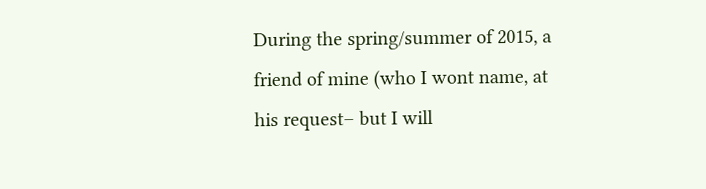During the spring/summer of 2015, a friend of mine (who I wont name, at his request– but I will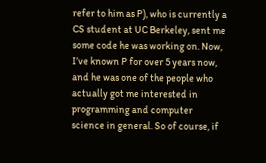refer to him as P), who is currently a CS student at UC Berkeley, sent me some code he was working on. Now, I’ve known P for over 5 years now, and he was one of the people who actually got me interested in programming and computer science in general. So of course, if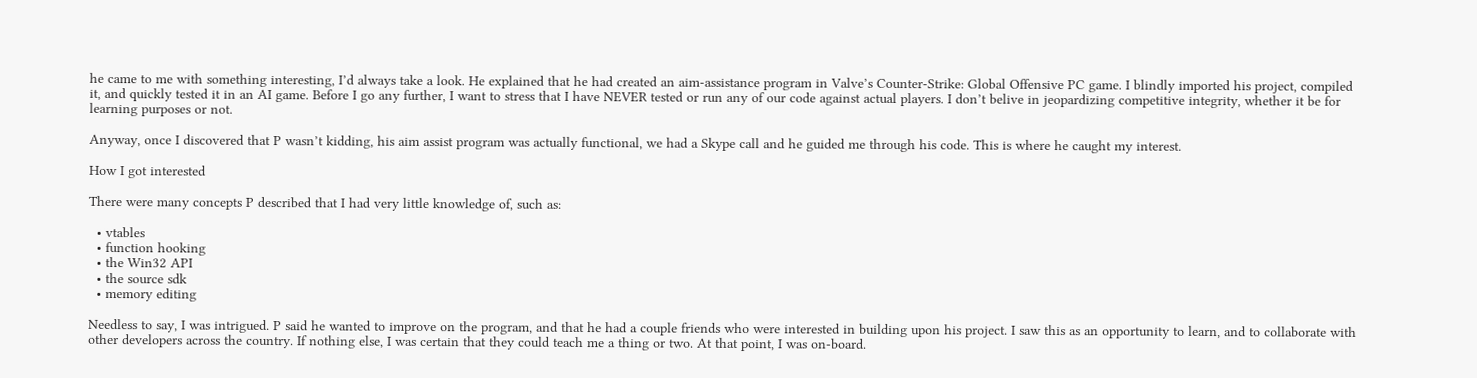he came to me with something interesting, I’d always take a look. He explained that he had created an aim-assistance program in Valve’s Counter-Strike: Global Offensive PC game. I blindly imported his project, compiled it, and quickly tested it in an AI game. Before I go any further, I want to stress that I have NEVER tested or run any of our code against actual players. I don’t belive in jeopardizing competitive integrity, whether it be for learning purposes or not.

Anyway, once I discovered that P wasn’t kidding, his aim assist program was actually functional, we had a Skype call and he guided me through his code. This is where he caught my interest.

How I got interested

There were many concepts P described that I had very little knowledge of, such as:

  • vtables
  • function hooking
  • the Win32 API
  • the source sdk
  • memory editing

Needless to say, I was intrigued. P said he wanted to improve on the program, and that he had a couple friends who were interested in building upon his project. I saw this as an opportunity to learn, and to collaborate with other developers across the country. If nothing else, I was certain that they could teach me a thing or two. At that point, I was on-board.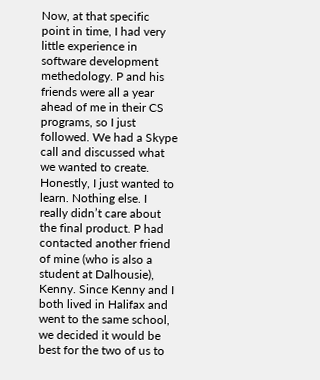Now, at that specific point in time, I had very little experience in software development methedology. P and his friends were all a year ahead of me in their CS programs, so I just followed. We had a Skype call and discussed what we wanted to create. Honestly, I just wanted to learn. Nothing else. I really didn’t care about the final product. P had contacted another friend of mine (who is also a student at Dalhousie), Kenny. Since Kenny and I both lived in Halifax and went to the same school, we decided it would be best for the two of us to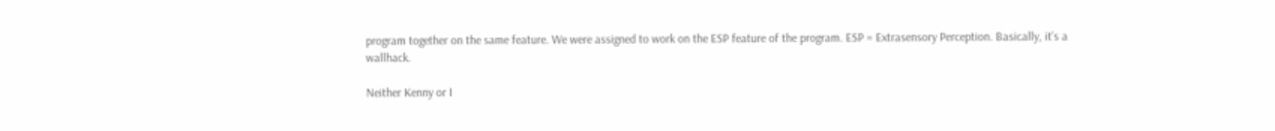program together on the same feature. We were assigned to work on the ESP feature of the program. ESP = Extrasensory Perception. Basically, it’s a wallhack.

Neither Kenny or I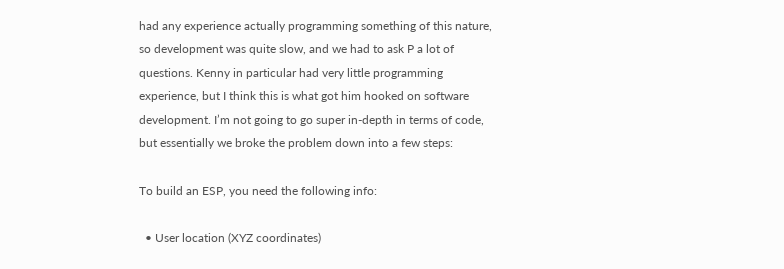had any experience actually programming something of this nature, so development was quite slow, and we had to ask P a lot of questions. Kenny in particular had very little programming experience, but I think this is what got him hooked on software development. I’m not going to go super in-depth in terms of code, but essentially we broke the problem down into a few steps:

To build an ESP, you need the following info:

  • User location (XYZ coordinates)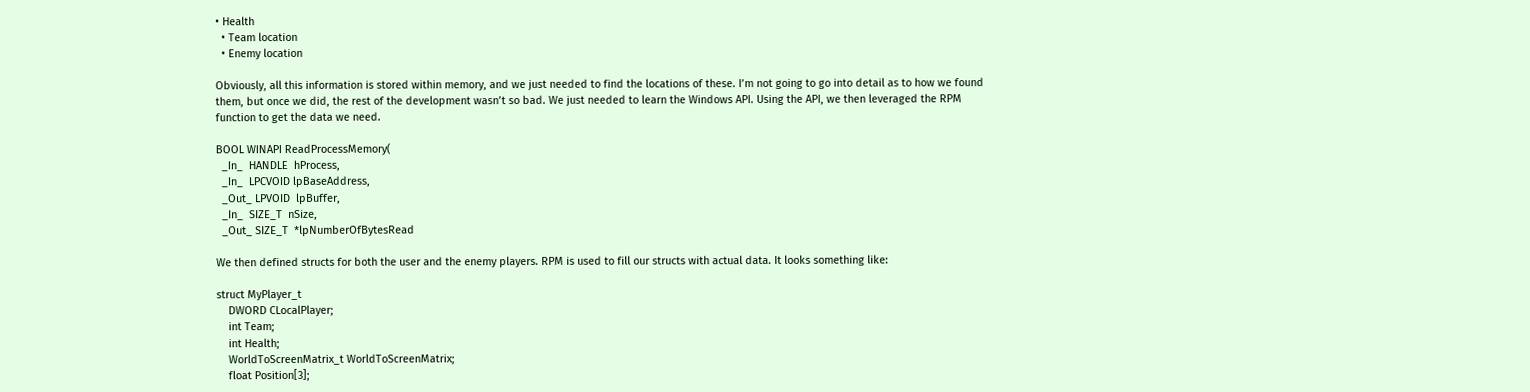• Health
  • Team location
  • Enemy location

Obviously, all this information is stored within memory, and we just needed to find the locations of these. I’m not going to go into detail as to how we found them, but once we did, the rest of the development wasn’t so bad. We just needed to learn the Windows API. Using the API, we then leveraged the RPM function to get the data we need.

BOOL WINAPI ReadProcessMemory(
  _In_  HANDLE  hProcess,
  _In_  LPCVOID lpBaseAddress,
  _Out_ LPVOID  lpBuffer,
  _In_  SIZE_T  nSize,
  _Out_ SIZE_T  *lpNumberOfBytesRead

We then defined structs for both the user and the enemy players. RPM is used to fill our structs with actual data. It looks something like:

struct MyPlayer_t
    DWORD CLocalPlayer;
    int Team;
    int Health;
    WorldToScreenMatrix_t WorldToScreenMatrix;
    float Position[3];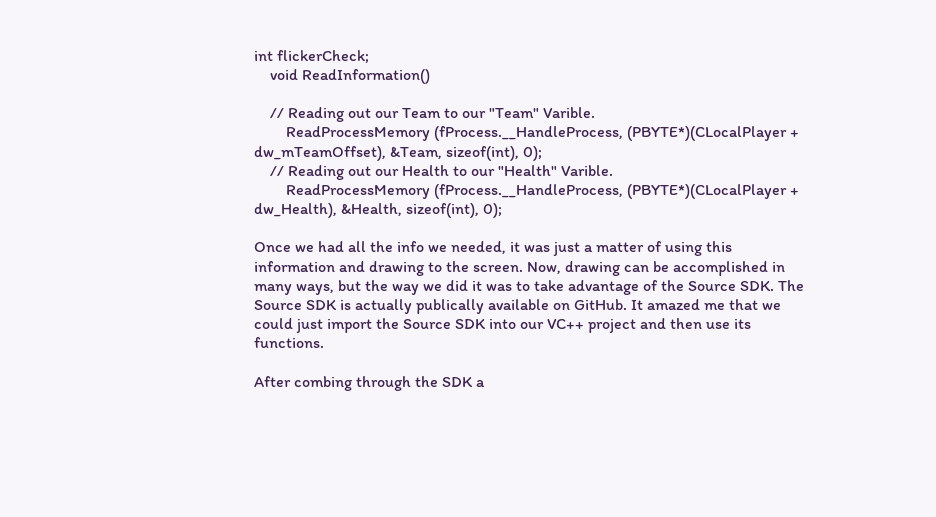int flickerCheck;
    void ReadInformation()

    // Reading out our Team to our "Team" Varible.
        ReadProcessMemory (fProcess.__HandleProcess, (PBYTE*)(CLocalPlayer + dw_mTeamOffset), &Team, sizeof(int), 0);
    // Reading out our Health to our "Health" Varible.
        ReadProcessMemory (fProcess.__HandleProcess, (PBYTE*)(CLocalPlayer + dw_Health), &Health, sizeof(int), 0);

Once we had all the info we needed, it was just a matter of using this information and drawing to the screen. Now, drawing can be accomplished in many ways, but the way we did it was to take advantage of the Source SDK. The Source SDK is actually publically available on GitHub. It amazed me that we could just import the Source SDK into our VC++ project and then use its functions.

After combing through the SDK a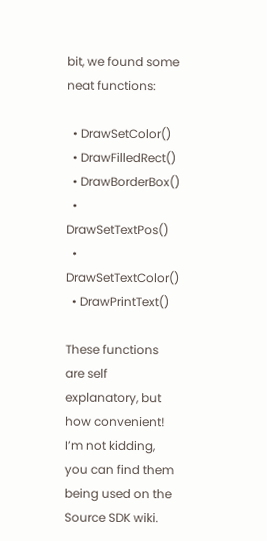bit, we found some neat functions:

  • DrawSetColor()
  • DrawFilledRect()
  • DrawBorderBox()
  • DrawSetTextPos()
  • DrawSetTextColor()
  • DrawPrintText()

These functions are self explanatory, but how convenient! I’m not kidding, you can find them being used on the Source SDK wiki.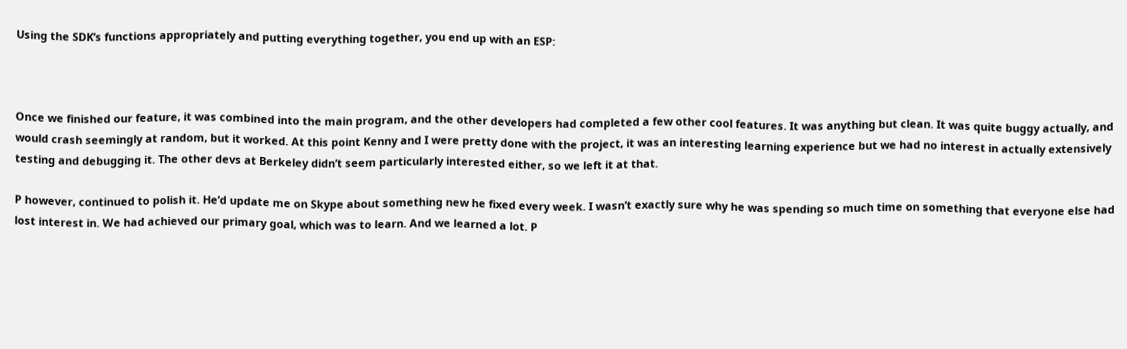Using the SDK’s functions appropriately and putting everything together, you end up with an ESP:



Once we finished our feature, it was combined into the main program, and the other developers had completed a few other cool features. It was anything but clean. It was quite buggy actually, and would crash seemingly at random, but it worked. At this point Kenny and I were pretty done with the project, it was an interesting learning experience but we had no interest in actually extensively testing and debugging it. The other devs at Berkeley didn’t seem particularly interested either, so we left it at that.

P however, continued to polish it. He’d update me on Skype about something new he fixed every week. I wasn’t exactly sure why he was spending so much time on something that everyone else had lost interest in. We had achieved our primary goal, which was to learn. And we learned a lot. P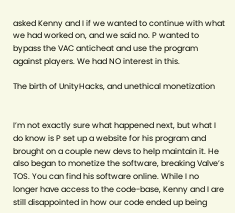asked Kenny and I if we wanted to continue with what we had worked on, and we said no. P wanted to bypass the VAC anticheat and use the program against players. We had NO interest in this.

The birth of UnityHacks, and unethical monetization


I’m not exactly sure what happened next, but what I do know is P set up a website for his program and brought on a couple new devs to help maintain it. He also began to monetize the software, breaking Valve’s TOS. You can find his software online. While I no longer have access to the code-base, Kenny and I are still disappointed in how our code ended up being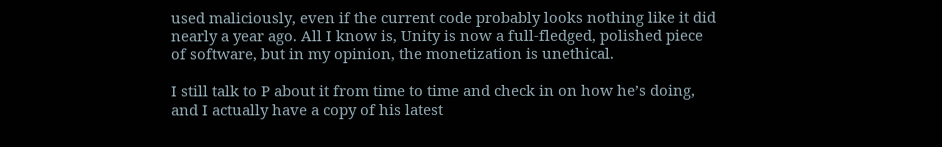used maliciously, even if the current code probably looks nothing like it did nearly a year ago. All I know is, Unity is now a full-fledged, polished piece of software, but in my opinion, the monetization is unethical.

I still talk to P about it from time to time and check in on how he’s doing, and I actually have a copy of his latest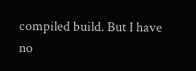compiled build. But I have no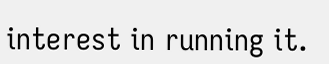interest in running it.